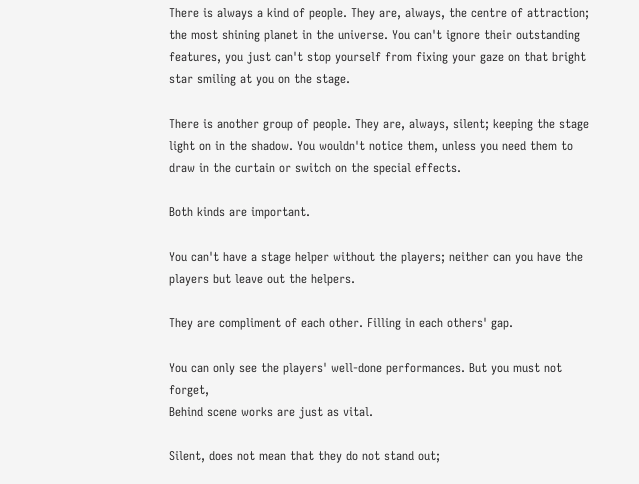There is always a kind of people. They are, always, the centre of attraction; the most shining planet in the universe. You can't ignore their outstanding features, you just can't stop yourself from fixing your gaze on that bright star smiling at you on the stage.

There is another group of people. They are, always, silent; keeping the stage light on in the shadow. You wouldn't notice them, unless you need them to draw in the curtain or switch on the special effects.

Both kinds are important.

You can't have a stage helper without the players; neither can you have the players but leave out the helpers.

They are compliment of each other. Filling in each others' gap.

You can only see the players' well-done performances. But you must not forget,
Behind scene works are just as vital.

Silent, does not mean that they do not stand out;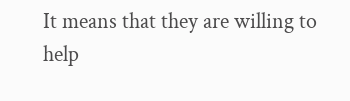It means that they are willing to help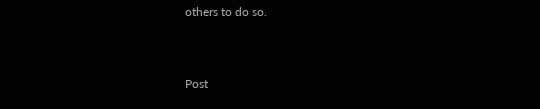others to do so.


Post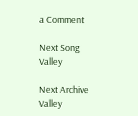a Comment

Next Song Valley

Next Archive Valley